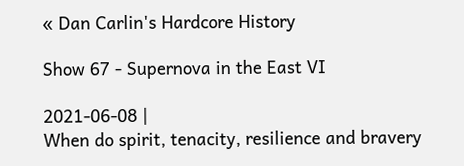« Dan Carlin's Hardcore History

Show 67 - Supernova in the East VI

2021-06-08 |
When do spirit, tenacity, resilience and bravery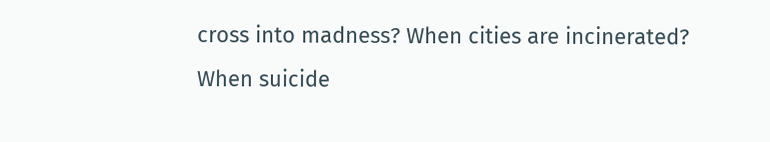cross into madness? When cities are incinerated? When suicide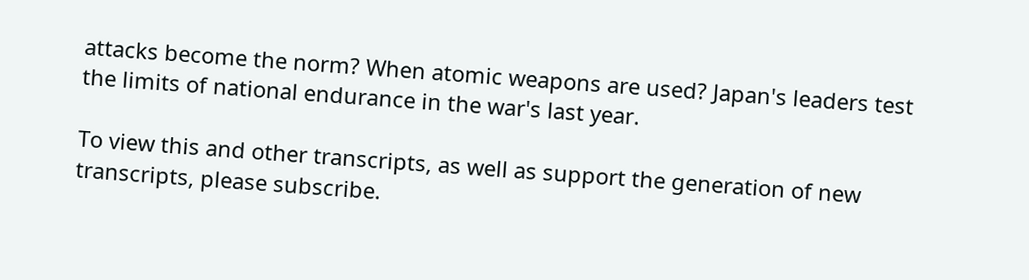attacks become the norm? When atomic weapons are used? Japan's leaders test the limits of national endurance in the war's last year.

To view this and other transcripts, as well as support the generation of new transcripts, please subscribe.